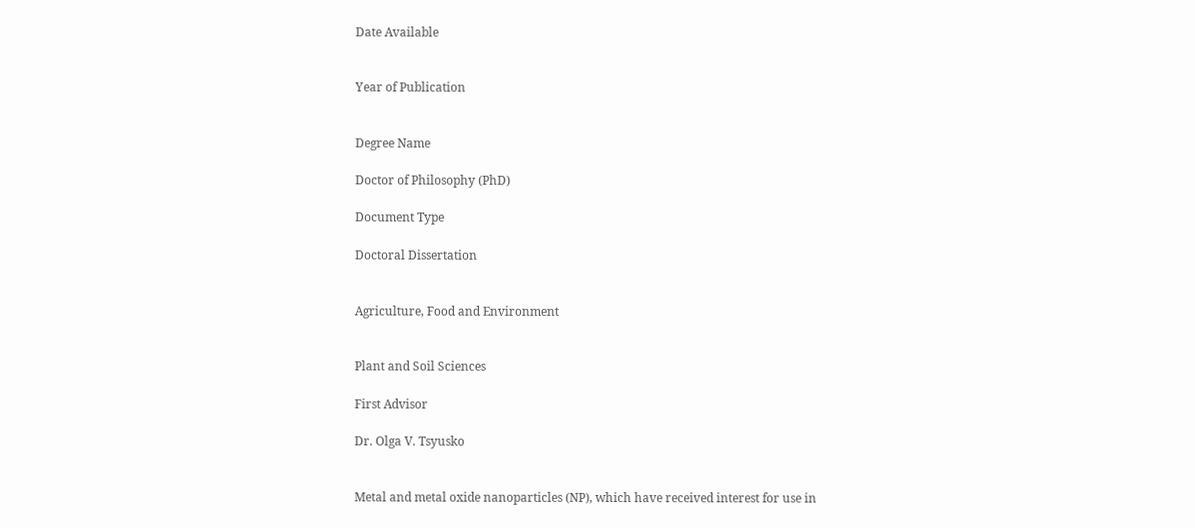Date Available


Year of Publication


Degree Name

Doctor of Philosophy (PhD)

Document Type

Doctoral Dissertation


Agriculture, Food and Environment


Plant and Soil Sciences

First Advisor

Dr. Olga V. Tsyusko


Metal and metal oxide nanoparticles (NP), which have received interest for use in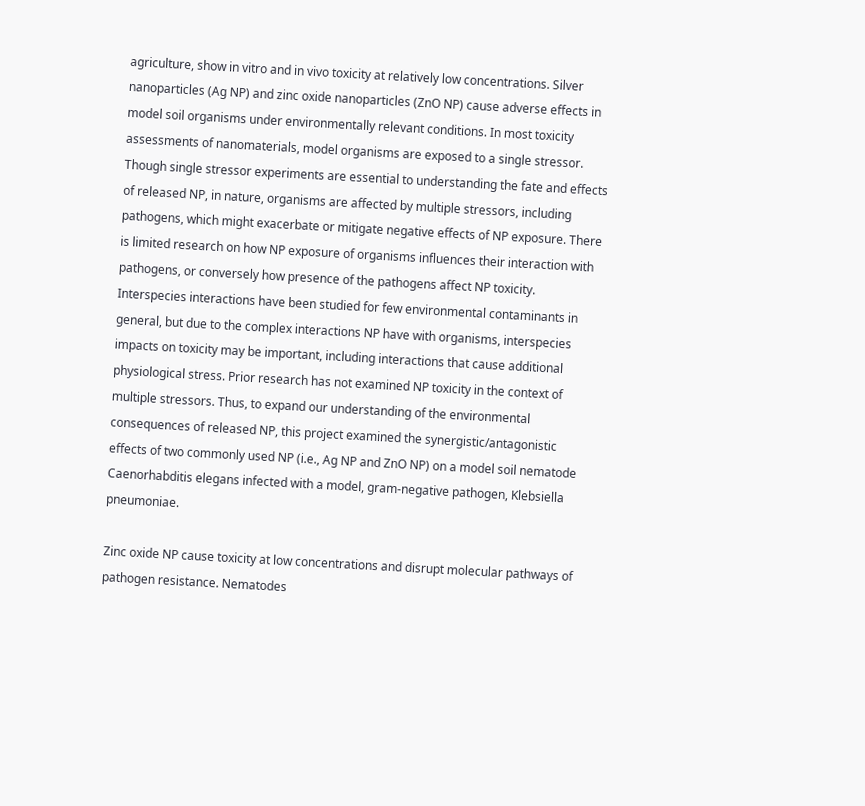agriculture, show in vitro and in vivo toxicity at relatively low concentrations. Silver nanoparticles (Ag NP) and zinc oxide nanoparticles (ZnO NP) cause adverse effects in model soil organisms under environmentally relevant conditions. In most toxicity assessments of nanomaterials, model organisms are exposed to a single stressor. Though single stressor experiments are essential to understanding the fate and effects of released NP, in nature, organisms are affected by multiple stressors, including pathogens, which might exacerbate or mitigate negative effects of NP exposure. There is limited research on how NP exposure of organisms influences their interaction with pathogens, or conversely how presence of the pathogens affect NP toxicity. Interspecies interactions have been studied for few environmental contaminants in general, but due to the complex interactions NP have with organisms, interspecies impacts on toxicity may be important, including interactions that cause additional physiological stress. Prior research has not examined NP toxicity in the context of multiple stressors. Thus, to expand our understanding of the environmental consequences of released NP, this project examined the synergistic/antagonistic effects of two commonly used NP (i.e., Ag NP and ZnO NP) on a model soil nematode Caenorhabditis elegans infected with a model, gram-negative pathogen, Klebsiella pneumoniae.

Zinc oxide NP cause toxicity at low concentrations and disrupt molecular pathways of pathogen resistance. Nematodes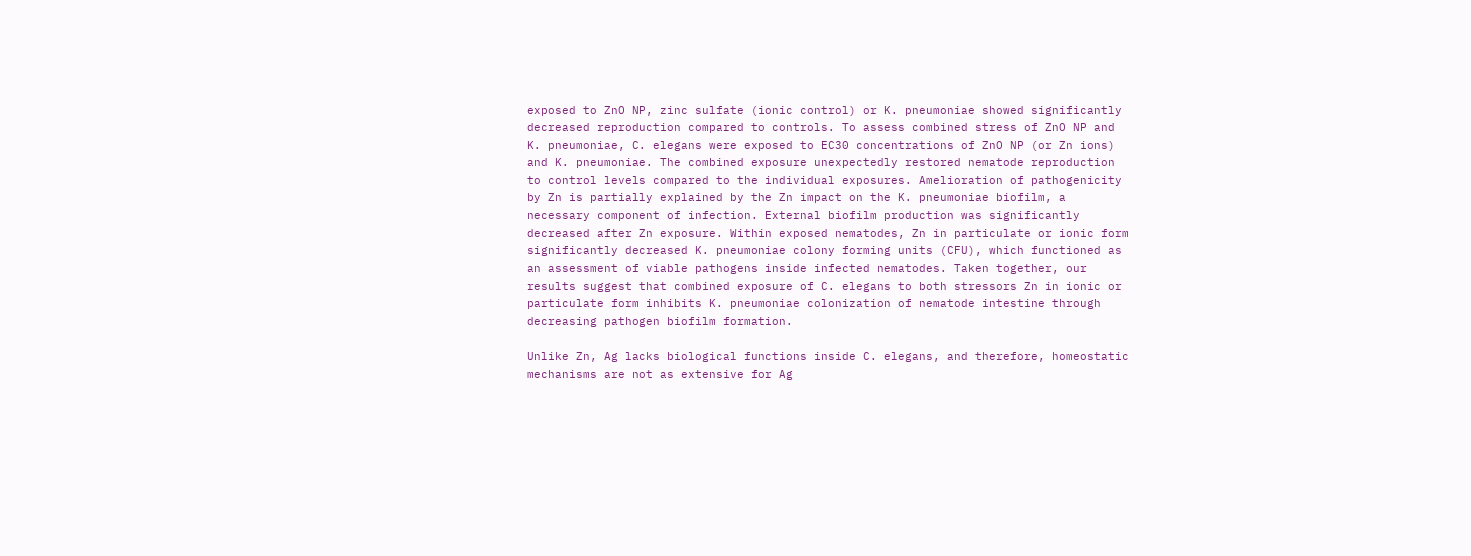exposed to ZnO NP, zinc sulfate (ionic control) or K. pneumoniae showed significantly decreased reproduction compared to controls. To assess combined stress of ZnO NP and K. pneumoniae, C. elegans were exposed to EC30 concentrations of ZnO NP (or Zn ions) and K. pneumoniae. The combined exposure unexpectedly restored nematode reproduction to control levels compared to the individual exposures. Amelioration of pathogenicity by Zn is partially explained by the Zn impact on the K. pneumoniae biofilm, a necessary component of infection. External biofilm production was significantly decreased after Zn exposure. Within exposed nematodes, Zn in particulate or ionic form significantly decreased K. pneumoniae colony forming units (CFU), which functioned as an assessment of viable pathogens inside infected nematodes. Taken together, our results suggest that combined exposure of C. elegans to both stressors Zn in ionic or particulate form inhibits K. pneumoniae colonization of nematode intestine through decreasing pathogen biofilm formation.

Unlike Zn, Ag lacks biological functions inside C. elegans, and therefore, homeostatic mechanisms are not as extensive for Ag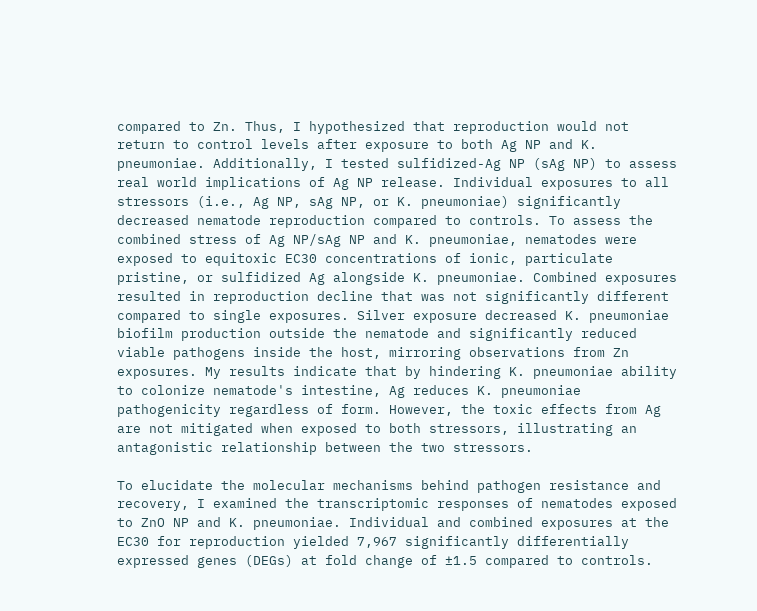compared to Zn. Thus, I hypothesized that reproduction would not return to control levels after exposure to both Ag NP and K. pneumoniae. Additionally, I tested sulfidized-Ag NP (sAg NP) to assess real world implications of Ag NP release. Individual exposures to all stressors (i.e., Ag NP, sAg NP, or K. pneumoniae) significantly decreased nematode reproduction compared to controls. To assess the combined stress of Ag NP/sAg NP and K. pneumoniae, nematodes were exposed to equitoxic EC30 concentrations of ionic, particulate pristine, or sulfidized Ag alongside K. pneumoniae. Combined exposures resulted in reproduction decline that was not significantly different compared to single exposures. Silver exposure decreased K. pneumoniae biofilm production outside the nematode and significantly reduced viable pathogens inside the host, mirroring observations from Zn exposures. My results indicate that by hindering K. pneumoniae ability to colonize nematode's intestine, Ag reduces K. pneumoniae pathogenicity regardless of form. However, the toxic effects from Ag are not mitigated when exposed to both stressors, illustrating an antagonistic relationship between the two stressors.

To elucidate the molecular mechanisms behind pathogen resistance and recovery, I examined the transcriptomic responses of nematodes exposed to ZnO NP and K. pneumoniae. Individual and combined exposures at the EC30 for reproduction yielded 7,967 significantly differentially expressed genes (DEGs) at fold change of ±1.5 compared to controls.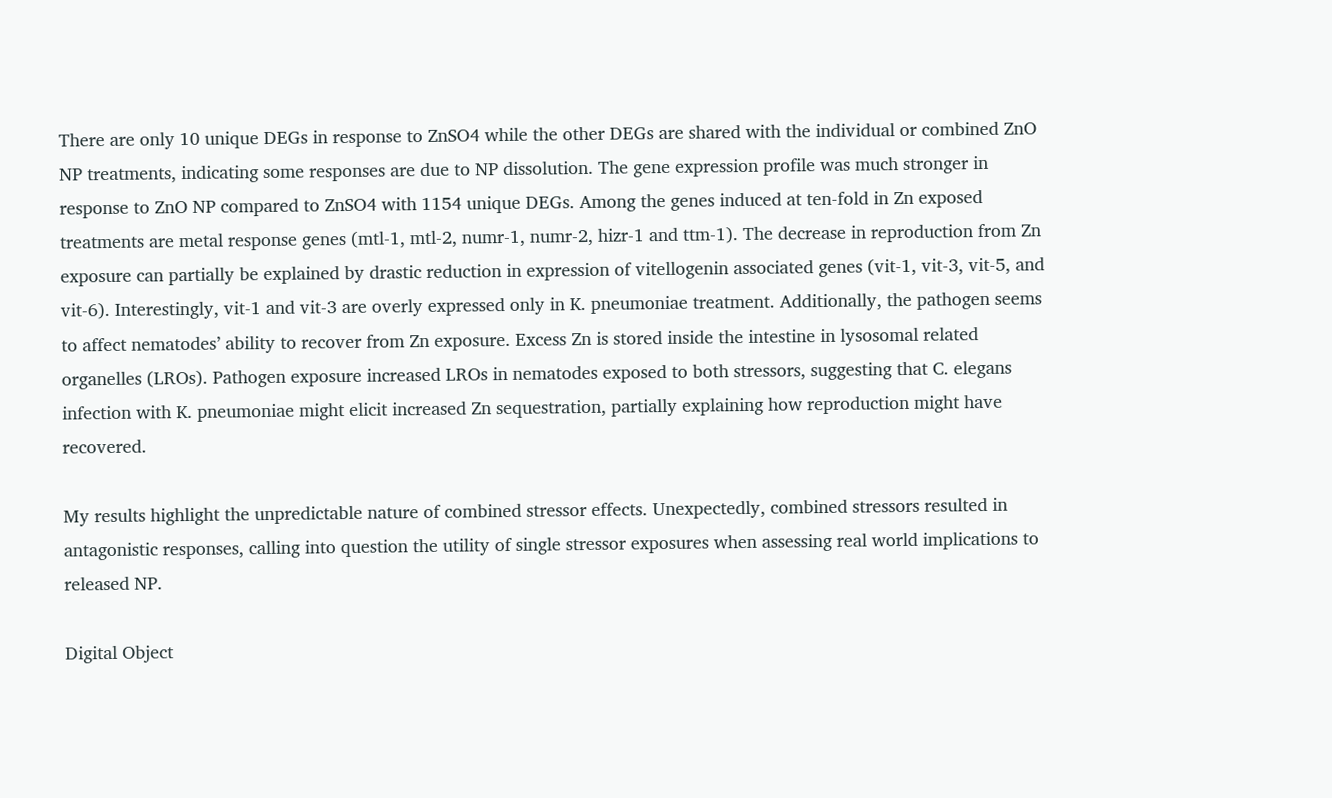There are only 10 unique DEGs in response to ZnSO4 while the other DEGs are shared with the individual or combined ZnO NP treatments, indicating some responses are due to NP dissolution. The gene expression profile was much stronger in response to ZnO NP compared to ZnSO4 with 1154 unique DEGs. Among the genes induced at ten-fold in Zn exposed treatments are metal response genes (mtl-1, mtl-2, numr-1, numr-2, hizr-1 and ttm-1). The decrease in reproduction from Zn exposure can partially be explained by drastic reduction in expression of vitellogenin associated genes (vit-1, vit-3, vit-5, and vit-6). Interestingly, vit-1 and vit-3 are overly expressed only in K. pneumoniae treatment. Additionally, the pathogen seems to affect nematodes’ ability to recover from Zn exposure. Excess Zn is stored inside the intestine in lysosomal related organelles (LROs). Pathogen exposure increased LROs in nematodes exposed to both stressors, suggesting that C. elegans infection with K. pneumoniae might elicit increased Zn sequestration, partially explaining how reproduction might have recovered.

My results highlight the unpredictable nature of combined stressor effects. Unexpectedly, combined stressors resulted in antagonistic responses, calling into question the utility of single stressor exposures when assessing real world implications to released NP.

Digital Object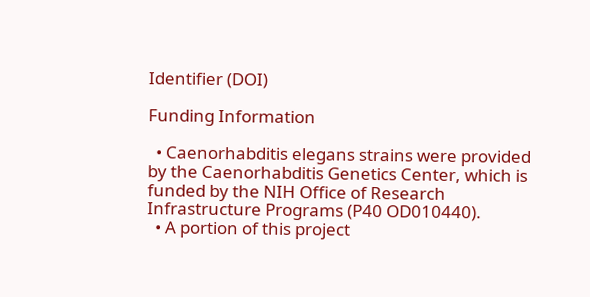Identifier (DOI)

Funding Information

  • Caenorhabditis elegans strains were provided by the Caenorhabditis Genetics Center, which is funded by the NIH Office of Research Infrastructure Programs (P40 OD010440).
  • A portion of this project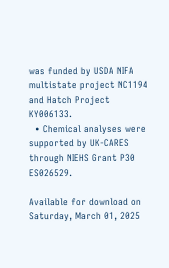was funded by USDA NIFA multistate project NC1194 and Hatch Project KY006133.
  • Chemical analyses were supported by UK-CARES through NIEHS Grant P30 ES026529.

Available for download on Saturday, March 01, 2025